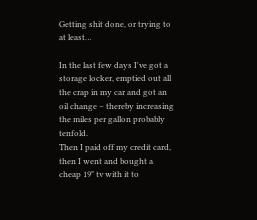Getting shit done, or trying to at least…

In the last few days I've got a storage locker, emptied out all the crap in my car and got an oil change – thereby increasing the miles per gallon probably tenfold.
Then I paid off my credit card, then I went and bought a cheap 19" tv with it to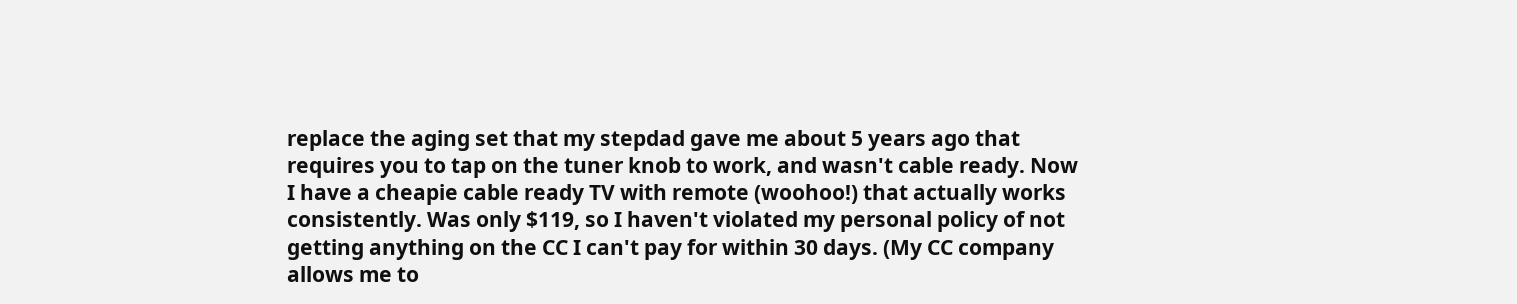replace the aging set that my stepdad gave me about 5 years ago that requires you to tap on the tuner knob to work, and wasn't cable ready. Now I have a cheapie cable ready TV with remote (woohoo!) that actually works consistently. Was only $119, so I haven't violated my personal policy of not getting anything on the CC I can't pay for within 30 days. (My CC company allows me to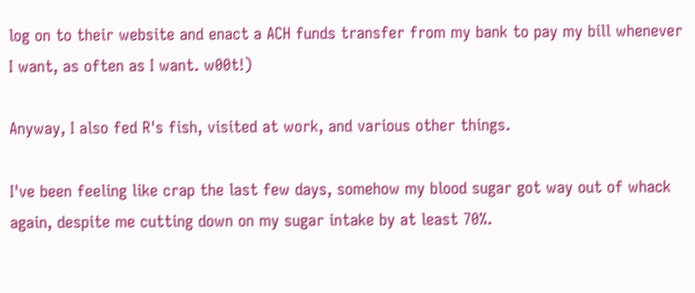log on to their website and enact a ACH funds transfer from my bank to pay my bill whenever I want, as often as I want. w00t!)

Anyway, I also fed R's fish, visited at work, and various other things.

I've been feeling like crap the last few days, somehow my blood sugar got way out of whack again, despite me cutting down on my sugar intake by at least 70%.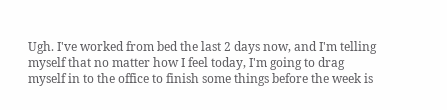Ugh. I've worked from bed the last 2 days now, and I'm telling myself that no matter how I feel today, I'm going to drag myself in to the office to finish some things before the week is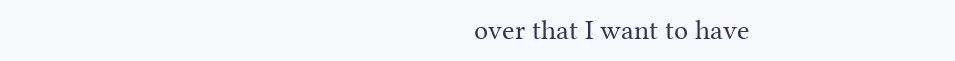over that I want to have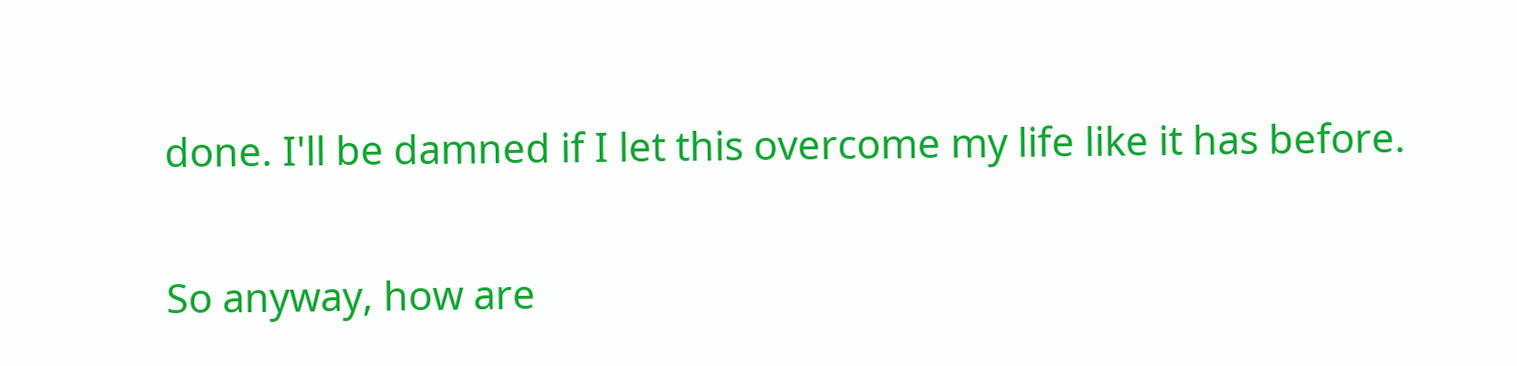done. I'll be damned if I let this overcome my life like it has before.

So anyway, how are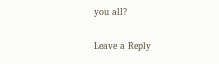you all?

Leave a Reply